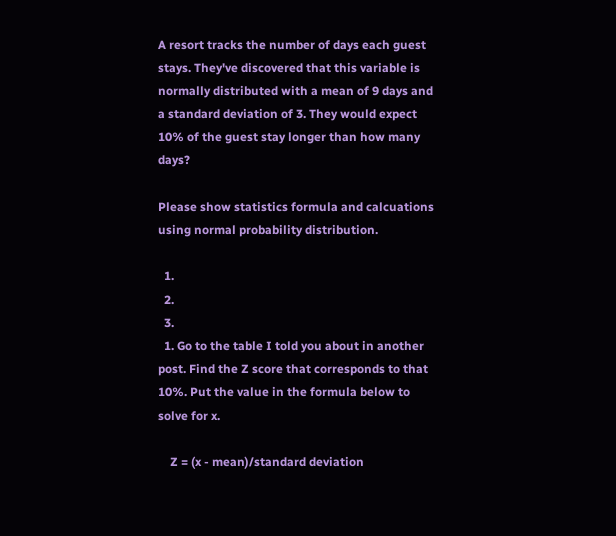A resort tracks the number of days each guest stays. They've discovered that this variable is normally distributed with a mean of 9 days and a standard deviation of 3. They would expect 10% of the guest stay longer than how many days?

Please show statistics formula and calcuations using normal probability distribution.

  1.
  2.
  3.
  1. Go to the table I told you about in another post. Find the Z score that corresponds to that 10%. Put the value in the formula below to solve for x.

    Z = (x - mean)/standard deviation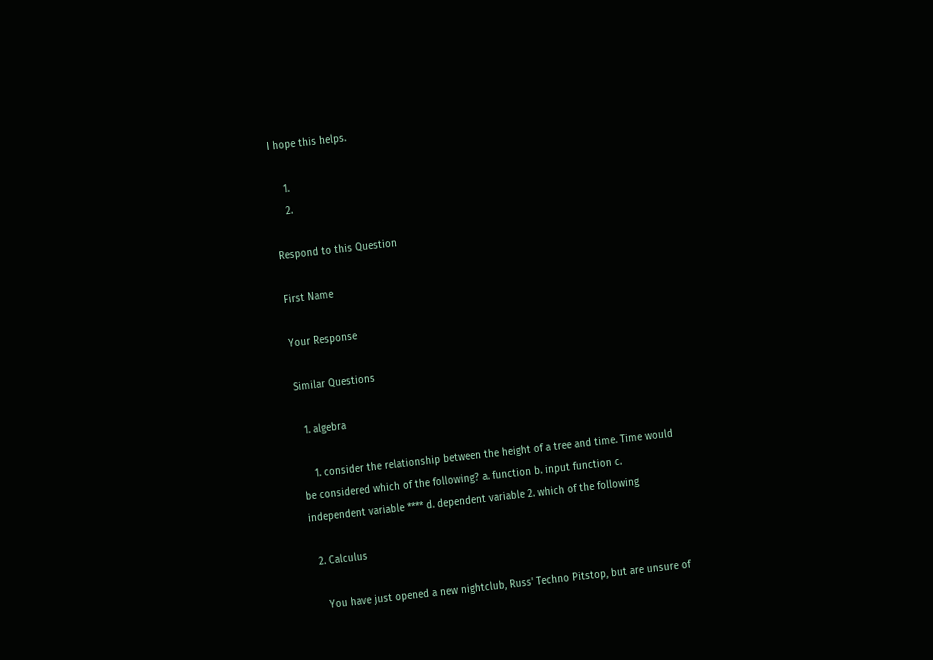I hope this helps.

    1.
    2.

Respond to this Question

First Name

Your Response

Similar Questions

  1. algebra

    1. consider the relationship between the height of a tree and time. Time would be considered which of the following? a. function b. input function c. independent variable **** d. dependent variable 2. which of the following

  2. Calculus

    You have just opened a new nightclub, Russ' Techno Pitstop, but are unsure of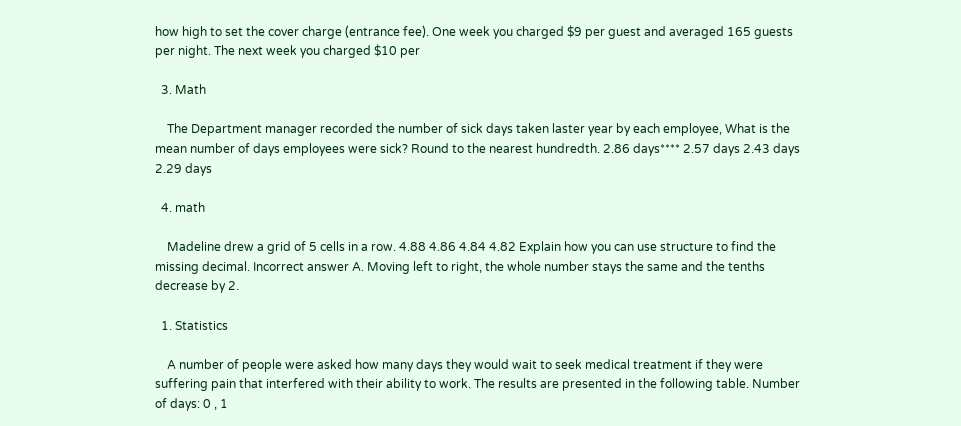how high to set the cover charge (entrance fee). One week you charged $9 per guest and averaged 165 guests per night. The next week you charged $10 per

  3. Math

    The Department manager recorded the number of sick days taken laster year by each employee, What is the mean number of days employees were sick? Round to the nearest hundredth. 2.86 days**** 2.57 days 2.43 days 2.29 days

  4. math

    Madeline drew a grid of 5 cells in a row. 4.88 4.86 4.84 4.82 Explain how you can use structure to find the missing decimal. Incorrect answer A. Moving left to right, the whole number stays the same and the tenths decrease by 2.

  1. Statistics

    A number of people were asked how many days they would wait to seek medical treatment if they were suffering pain that interfered with their ability to work. The results are presented in the following table. Number of days: 0 , 1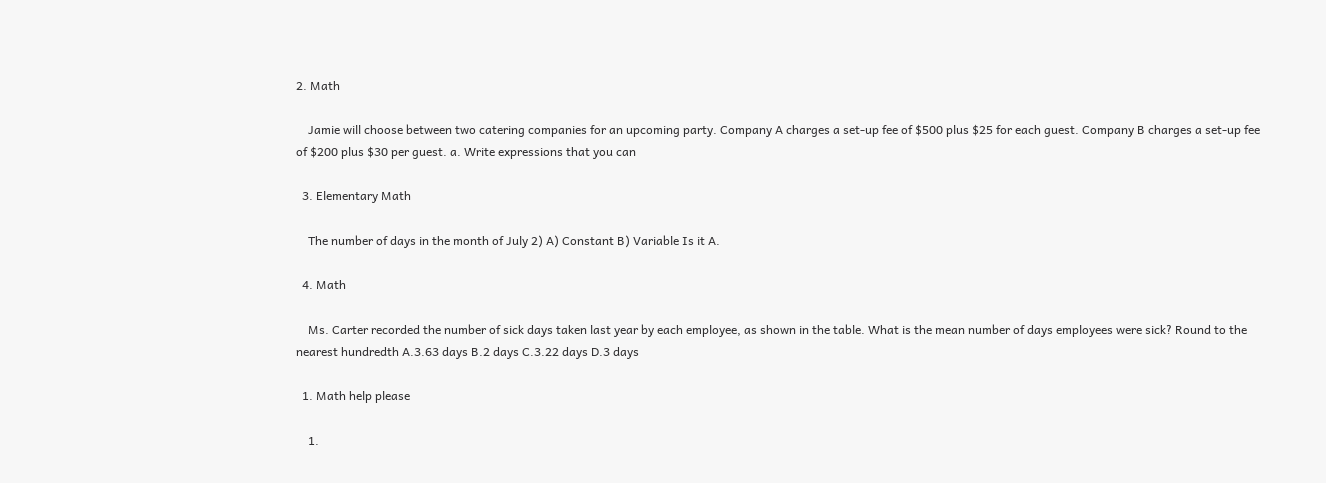2. Math

    Jamie will choose between two catering companies for an upcoming party. Company A charges a set-up fee of $500 plus $25 for each guest. Company B charges a set-up fee of $200 plus $30 per guest. a. Write expressions that you can

  3. Elementary Math

    The number of days in the month of July 2) A) Constant B) Variable Is it A.

  4. Math

    Ms. Carter recorded the number of sick days taken last year by each employee, as shown in the table. What is the mean number of days employees were sick? Round to the nearest hundredth A.3.63 days B.2 days C.3.22 days D.3 days

  1. Math help please

    1.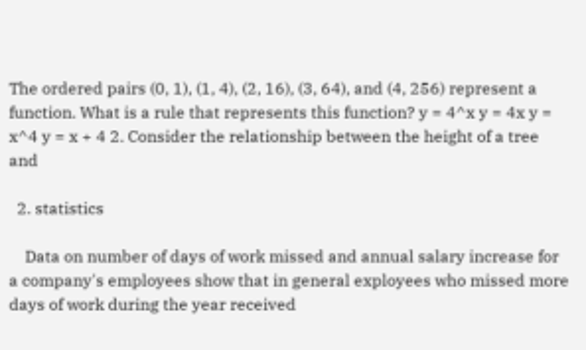The ordered pairs (0, 1), (1, 4), (2, 16), (3, 64), and (4, 256) represent a function. What is a rule that represents this function? y = 4^x y = 4x y = x^4 y = x + 4 2. Consider the relationship between the height of a tree and

  2. statistics

    Data on number of days of work missed and annual salary increase for a company's employees show that in general exployees who missed more days of work during the year received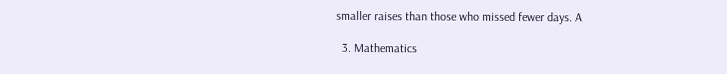smaller raises than those who missed fewer days. A

  3. Mathematics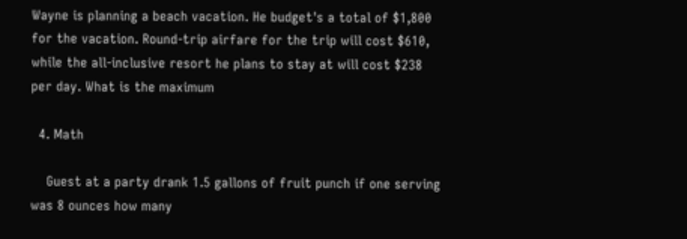Wayne is planning a beach vacation. He budget's a total of $1,800 for the vacation. Round-trip airfare for the trip will cost $610, while the all-inclusive resort he plans to stay at will cost $238 per day. What is the maximum

  4. Math

    Guest at a party drank 1.5 gallons of fruit punch if one serving was 8 ounces how many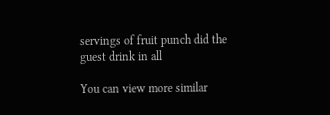servings of fruit punch did the guest drink in all

You can view more similar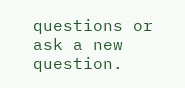questions or ask a new question.